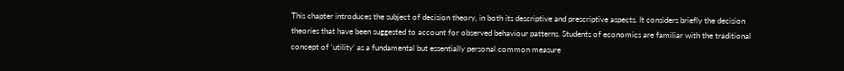This chapter introduces the subject of decision theory, in both its descriptive and prescriptive aspects. It considers briefly the decision theories that have been suggested to account for observed behaviour patterns. Students of economics are familiar with the traditional concept of ‘utility’ as a fundamental but essentially personal common measure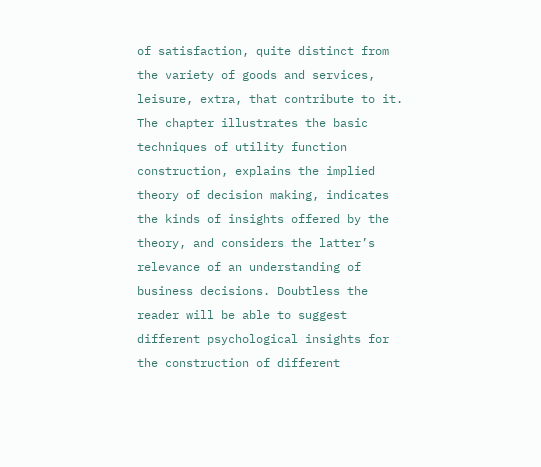of satisfaction, quite distinct from the variety of goods and services, leisure, extra, that contribute to it. The chapter illustrates the basic techniques of utility function construction, explains the implied theory of decision making, indicates the kinds of insights offered by the theory, and considers the latter’s relevance of an understanding of business decisions. Doubtless the reader will be able to suggest different psychological insights for the construction of different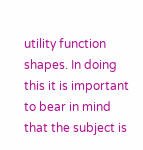utility function shapes. In doing this it is important to bear in mind that the subject is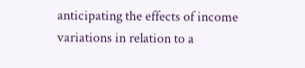anticipating the effects of income variations in relation to a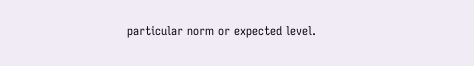particular norm or expected level.